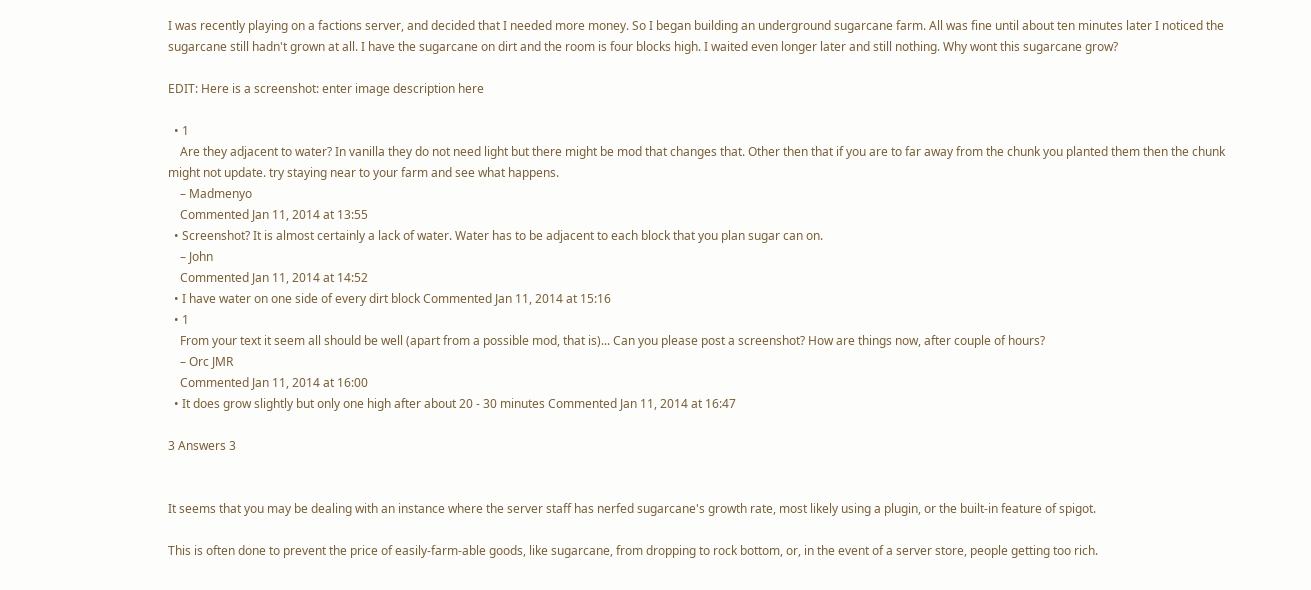I was recently playing on a factions server, and decided that I needed more money. So I began building an underground sugarcane farm. All was fine until about ten minutes later I noticed the sugarcane still hadn't grown at all. I have the sugarcane on dirt and the room is four blocks high. I waited even longer later and still nothing. Why wont this sugarcane grow?

EDIT: Here is a screenshot: enter image description here

  • 1
    Are they adjacent to water? In vanilla they do not need light but there might be mod that changes that. Other then that if you are to far away from the chunk you planted them then the chunk might not update. try staying near to your farm and see what happens.
    – Madmenyo
    Commented Jan 11, 2014 at 13:55
  • Screenshot? It is almost certainly a lack of water. Water has to be adjacent to each block that you plan sugar can on.
    – John
    Commented Jan 11, 2014 at 14:52
  • I have water on one side of every dirt block Commented Jan 11, 2014 at 15:16
  • 1
    From your text it seem all should be well (apart from a possible mod, that is)... Can you please post a screenshot? How are things now, after couple of hours?
    – Orc JMR
    Commented Jan 11, 2014 at 16:00
  • It does grow slightly but only one high after about 20 - 30 minutes Commented Jan 11, 2014 at 16:47

3 Answers 3


It seems that you may be dealing with an instance where the server staff has nerfed sugarcane's growth rate, most likely using a plugin, or the built-in feature of spigot.

This is often done to prevent the price of easily-farm-able goods, like sugarcane, from dropping to rock bottom, or, in the event of a server store, people getting too rich.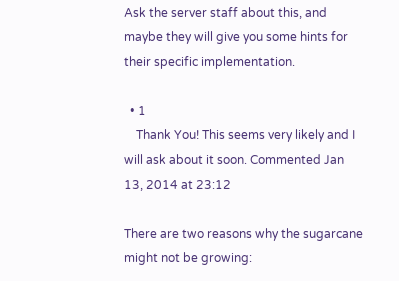Ask the server staff about this, and maybe they will give you some hints for their specific implementation.

  • 1
    Thank You! This seems very likely and I will ask about it soon. Commented Jan 13, 2014 at 23:12

There are two reasons why the sugarcane might not be growing: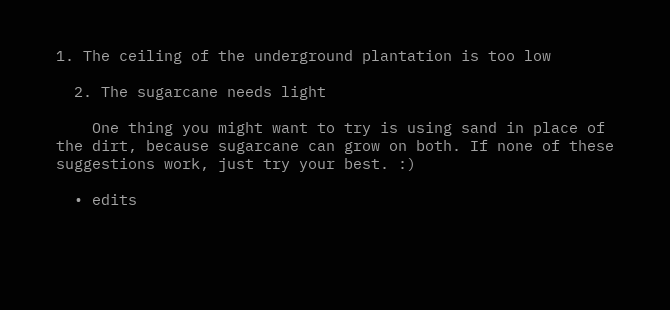1. The ceiling of the underground plantation is too low

  2. The sugarcane needs light

    One thing you might want to try is using sand in place of the dirt, because sugarcane can grow on both. If none of these suggestions work, just try your best. :)

  • edits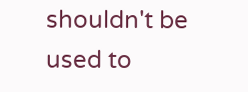shouldn't be used to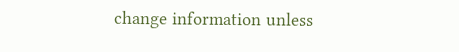change information unless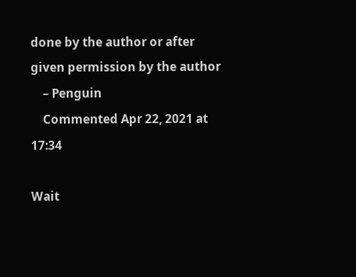done by the author or after given permission by the author
    – Penguin
    Commented Apr 22, 2021 at 17:34

Wait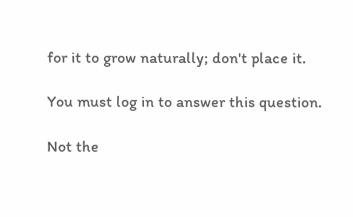for it to grow naturally; don't place it.

You must log in to answer this question.

Not the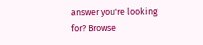answer you're looking for? Browse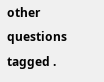other questions tagged .